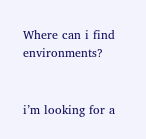Where can i find environments?


i’m looking for a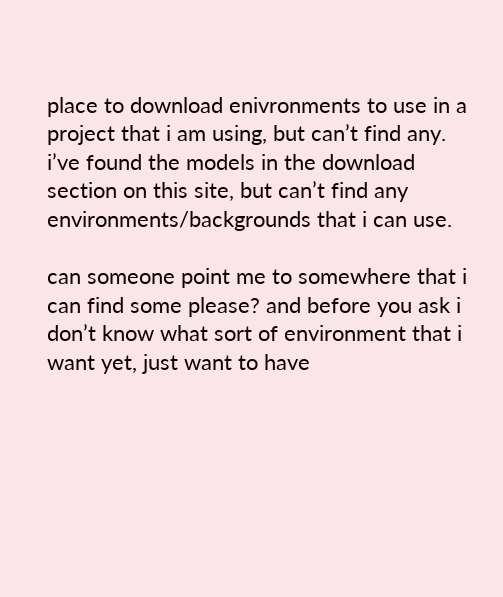place to download enivronments to use in a project that i am using, but can’t find any.
i’ve found the models in the download section on this site, but can’t find any environments/backgrounds that i can use.

can someone point me to somewhere that i can find some please? and before you ask i don’t know what sort of environment that i want yet, just want to have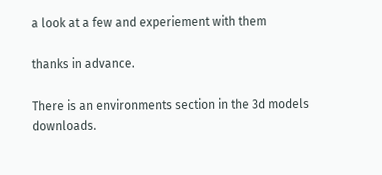a look at a few and experiement with them

thanks in advance.

There is an environments section in the 3d models downloads.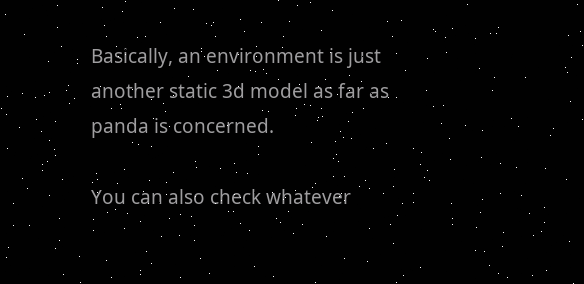Basically, an environment is just another static 3d model as far as panda is concerned.

You can also check whatever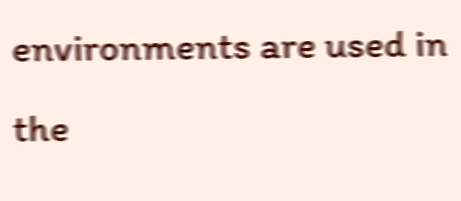environments are used in the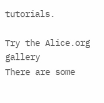tutorials.

Try the Alice.org gallery
There are some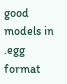good models in .egg format